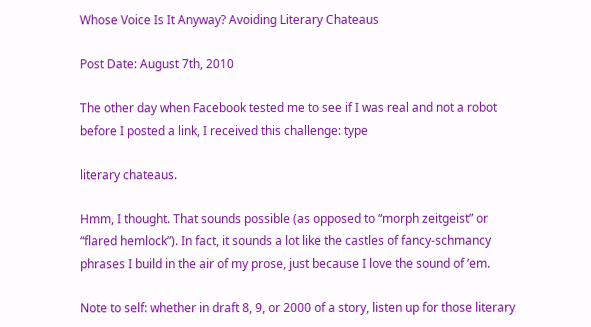Whose Voice Is It Anyway? Avoiding Literary Chateaus

Post Date: August 7th, 2010

The other day when Facebook tested me to see if I was real and not a robot before I posted a link, I received this challenge: type

literary chateaus.

Hmm, I thought. That sounds possible (as opposed to “morph zeitgeist” or “flared hemlock”). In fact, it sounds a lot like the castles of fancy-schmancy phrases I build in the air of my prose, just because I love the sound of ’em.

Note to self: whether in draft 8, 9, or 2000 of a story, listen up for those literary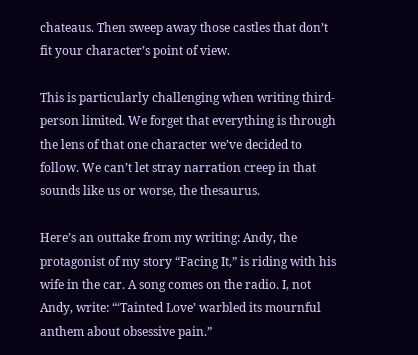chateaus. Then sweep away those castles that don’t fit your character’s point of view.

This is particularly challenging when writing third-person limited. We forget that everything is through the lens of that one character we’ve decided to follow. We can’t let stray narration creep in that sounds like us or worse, the thesaurus.

Here’s an outtake from my writing: Andy, the protagonist of my story “Facing It,” is riding with his wife in the car. A song comes on the radio. I, not Andy, write: “‘Tainted Love’ warbled its mournful anthem about obsessive pain.”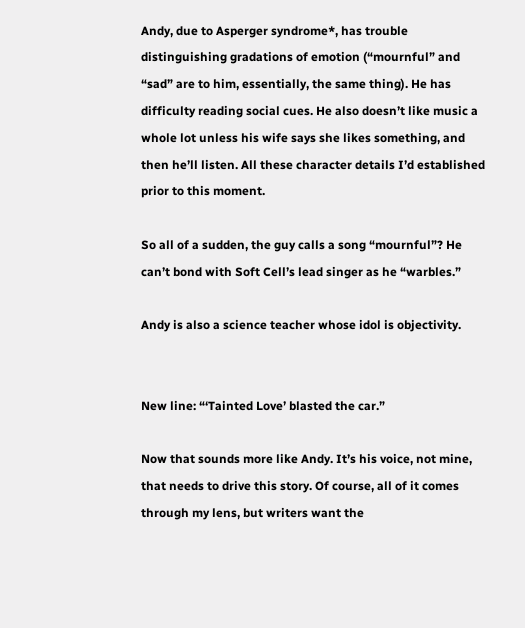Andy, due to Asperger syndrome*, has trouble distinguishing gradations of emotion (“mournful” and “sad” are to him, essentially, the same thing). He has difficulty reading social cues. He also doesn’t like music a whole lot unless his wife says she likes something, and then he’ll listen. All these character details I’d established prior to this moment.

So all of a sudden, the guy calls a song “mournful”? He can’t bond with Soft Cell’s lead singer as he “warbles.”

Andy is also a science teacher whose idol is objectivity.


New line: “‘Tainted Love’ blasted the car.”

Now that sounds more like Andy. It’s his voice, not mine, that needs to drive this story. Of course, all of it comes through my lens, but writers want the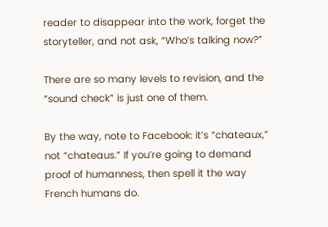reader to disappear into the work, forget the storyteller, and not ask, “Who’s talking now?”

There are so many levels to revision, and the “sound check” is just one of them.

By the way, note to Facebook: it’s “chateaux,” not “chateaus.” If you’re going to demand proof of humanness, then spell it the way French humans do.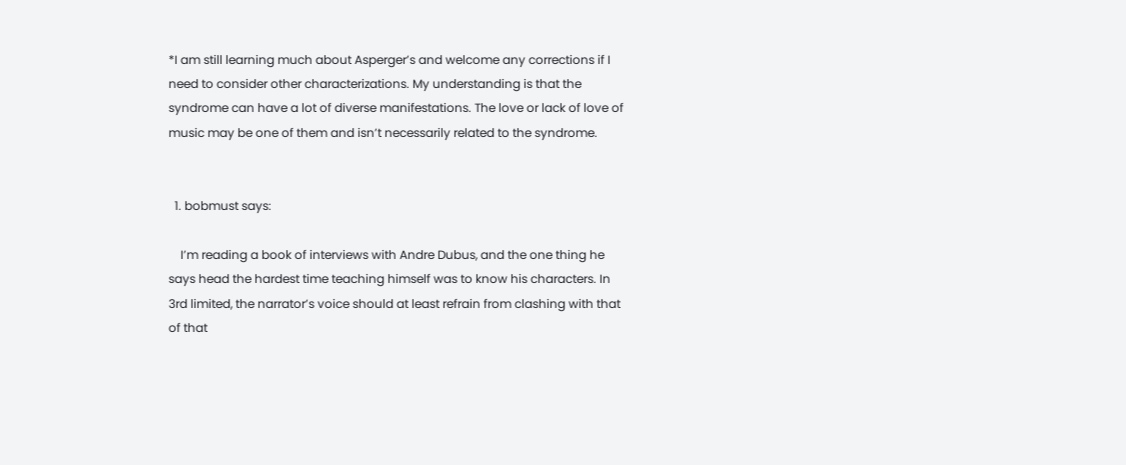*I am still learning much about Asperger’s and welcome any corrections if I need to consider other characterizations. My understanding is that the syndrome can have a lot of diverse manifestations. The love or lack of love of music may be one of them and isn’t necessarily related to the syndrome.


  1. bobmust says:

    I’m reading a book of interviews with Andre Dubus, and the one thing he says head the hardest time teaching himself was to know his characters. In 3rd limited, the narrator’s voice should at least refrain from clashing with that of that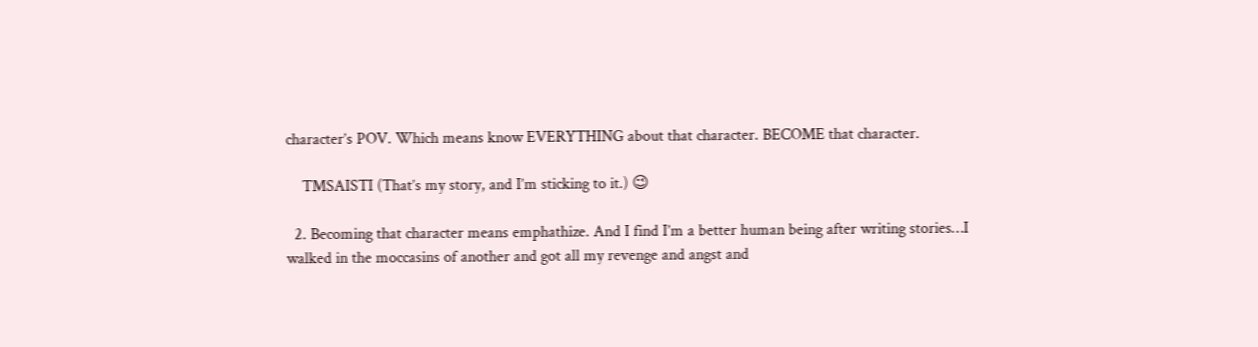character’s POV. Which means know EVERYTHING about that character. BECOME that character.

    TMSAISTI (That’s my story, and I’m sticking to it.) 😉

  2. Becoming that character means emphathize. And I find I’m a better human being after writing stories…I walked in the moccasins of another and got all my revenge and angst and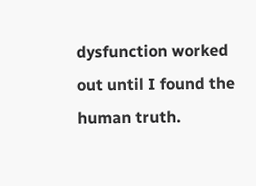dysfunction worked out until I found the human truth.